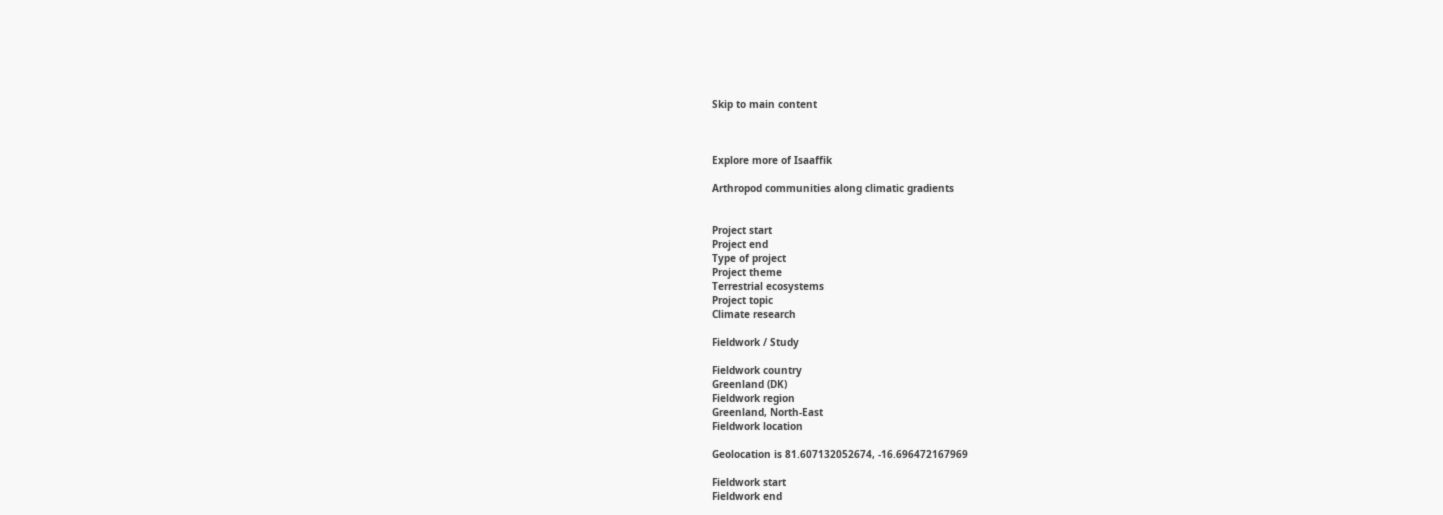Skip to main content



Explore more of Isaaffik

Arthropod communities along climatic gradients


Project start
Project end
Type of project
Project theme
Terrestrial ecosystems
Project topic
Climate research

Fieldwork / Study

Fieldwork country
Greenland (DK)
Fieldwork region
Greenland, North-East
Fieldwork location

Geolocation is 81.607132052674, -16.696472167969

Fieldwork start
Fieldwork end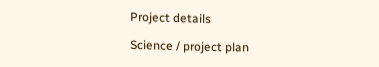Project details

Science / project plan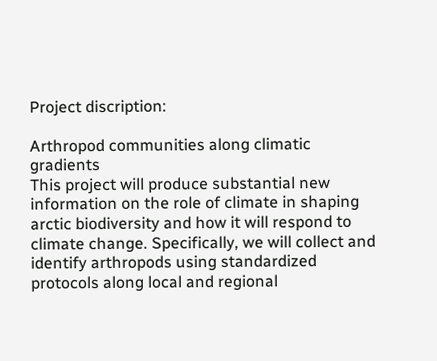Project discription:

Arthropod communities along climatic gradients
This project will produce substantial new information on the role of climate in shaping arctic biodiversity and how it will respond to climate change. Specifically, we will collect and identify arthropods using standardized protocols along local and regional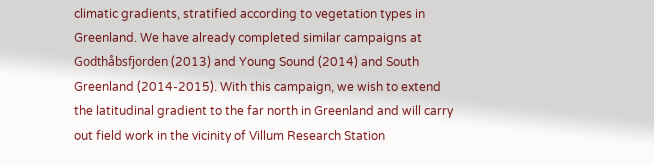climatic gradients, stratified according to vegetation types in Greenland. We have already completed similar campaigns at Godthåbsfjorden (2013) and Young Sound (2014) and South Greenland (2014-2015). With this campaign, we wish to extend the latitudinal gradient to the far north in Greenland and will carry out field work in the vicinity of Villum Research Station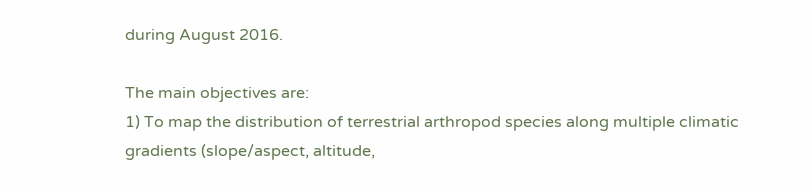during August 2016.

The main objectives are:
1) To map the distribution of terrestrial arthropod species along multiple climatic gradients (slope/aspect, altitude,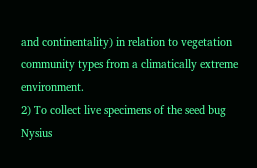and continentality) in relation to vegetation community types from a climatically extreme environment.
2) To collect live specimens of the seed bug Nysius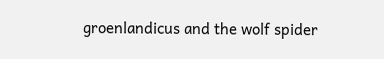groenlandicus and the wolf spider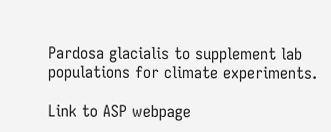Pardosa glacialis to supplement lab populations for climate experiments.

Link to ASP webpage